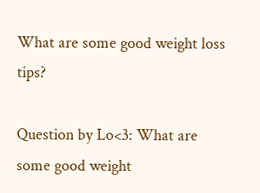What are some good weight loss tips?

Question by Lo<3: What are some good weight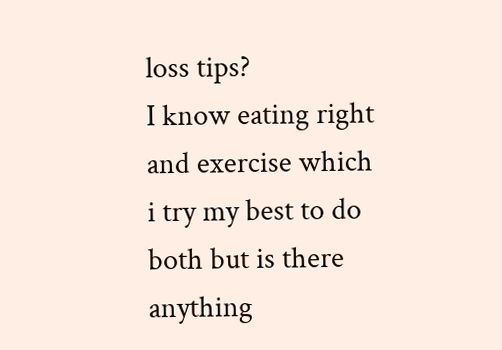loss tips?
I know eating right and exercise which i try my best to do both but is there anything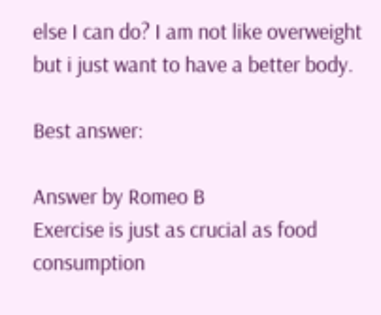else I can do? I am not like overweight but i just want to have a better body.

Best answer:

Answer by Romeo B
Exercise is just as crucial as food consumption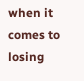when it comes to losing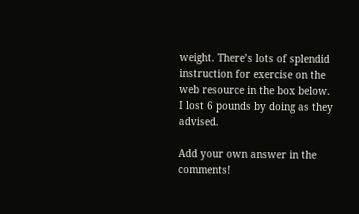weight. There’s lots of splendid instruction for exercise on the web resource in the box below. I lost 6 pounds by doing as they advised.

Add your own answer in the comments!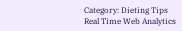Category: Dieting Tips
Real Time Web Analytics